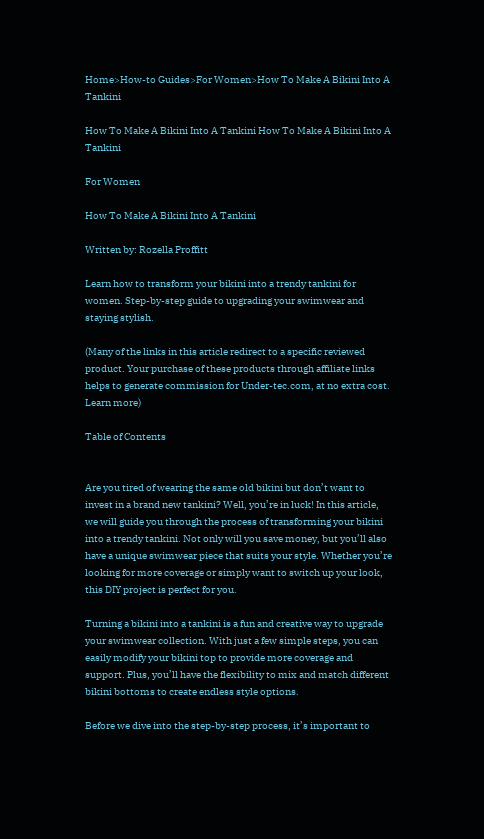Home>How-to Guides>For Women>How To Make A Bikini Into A Tankini

How To Make A Bikini Into A Tankini How To Make A Bikini Into A Tankini

For Women

How To Make A Bikini Into A Tankini

Written by: Rozella Proffitt

Learn how to transform your bikini into a trendy tankini for women. Step-by-step guide to upgrading your swimwear and staying stylish.

(Many of the links in this article redirect to a specific reviewed product. Your purchase of these products through affiliate links helps to generate commission for Under-tec.com, at no extra cost. Learn more)

Table of Contents


Are you tired of wearing the same old bikini but don’t want to invest in a brand new tankini? Well, you’re in luck! In this article, we will guide you through the process of transforming your bikini into a trendy tankini. Not only will you save money, but you’ll also have a unique swimwear piece that suits your style. Whether you’re looking for more coverage or simply want to switch up your look, this DIY project is perfect for you.

Turning a bikini into a tankini is a fun and creative way to upgrade your swimwear collection. With just a few simple steps, you can easily modify your bikini top to provide more coverage and support. Plus, you’ll have the flexibility to mix and match different bikini bottoms to create endless style options.

Before we dive into the step-by-step process, it’s important to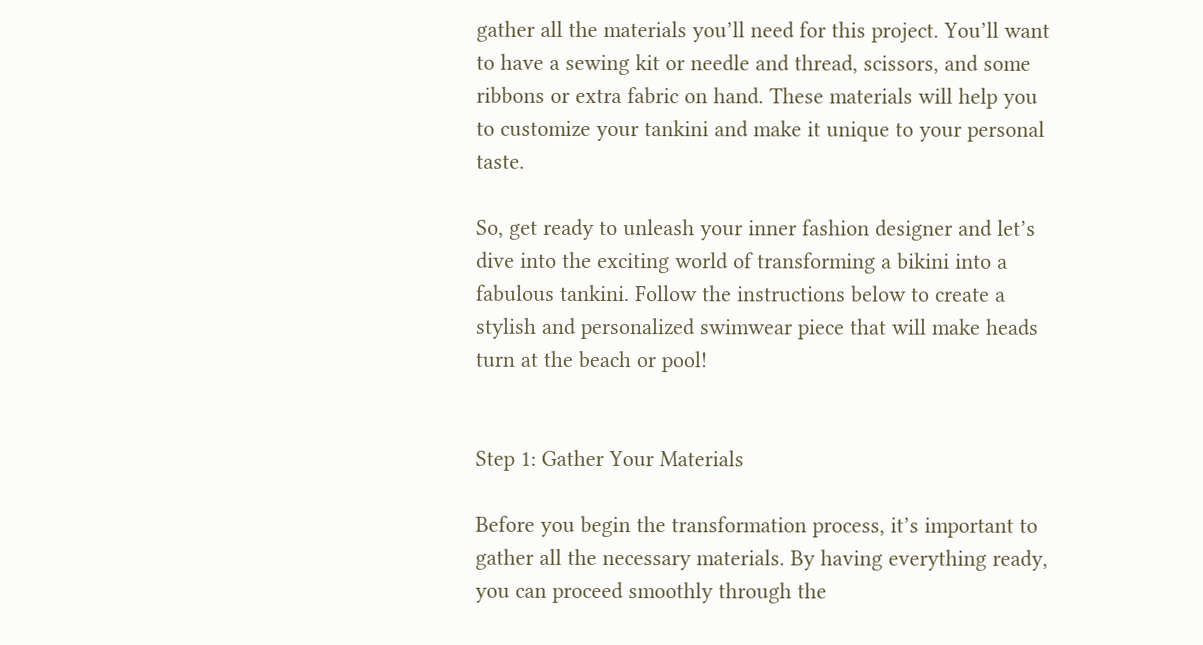gather all the materials you’ll need for this project. You’ll want to have a sewing kit or needle and thread, scissors, and some ribbons or extra fabric on hand. These materials will help you to customize your tankini and make it unique to your personal taste.

So, get ready to unleash your inner fashion designer and let’s dive into the exciting world of transforming a bikini into a fabulous tankini. Follow the instructions below to create a stylish and personalized swimwear piece that will make heads turn at the beach or pool!


Step 1: Gather Your Materials

Before you begin the transformation process, it’s important to gather all the necessary materials. By having everything ready, you can proceed smoothly through the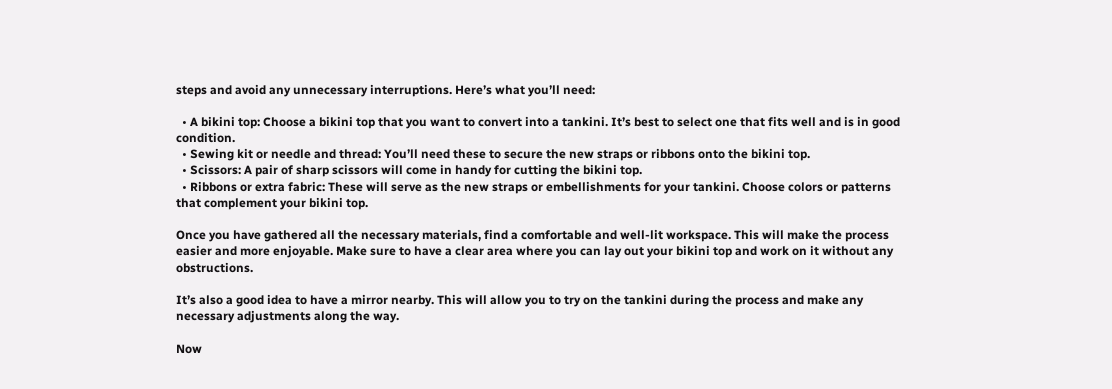steps and avoid any unnecessary interruptions. Here’s what you’ll need:

  • A bikini top: Choose a bikini top that you want to convert into a tankini. It’s best to select one that fits well and is in good condition.
  • Sewing kit or needle and thread: You’ll need these to secure the new straps or ribbons onto the bikini top.
  • Scissors: A pair of sharp scissors will come in handy for cutting the bikini top.
  • Ribbons or extra fabric: These will serve as the new straps or embellishments for your tankini. Choose colors or patterns that complement your bikini top.

Once you have gathered all the necessary materials, find a comfortable and well-lit workspace. This will make the process easier and more enjoyable. Make sure to have a clear area where you can lay out your bikini top and work on it without any obstructions.

It’s also a good idea to have a mirror nearby. This will allow you to try on the tankini during the process and make any necessary adjustments along the way.

Now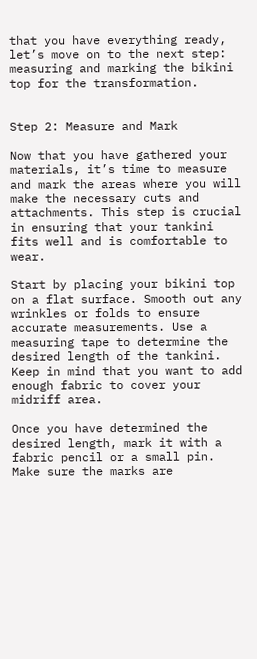that you have everything ready, let’s move on to the next step: measuring and marking the bikini top for the transformation.


Step 2: Measure and Mark

Now that you have gathered your materials, it’s time to measure and mark the areas where you will make the necessary cuts and attachments. This step is crucial in ensuring that your tankini fits well and is comfortable to wear.

Start by placing your bikini top on a flat surface. Smooth out any wrinkles or folds to ensure accurate measurements. Use a measuring tape to determine the desired length of the tankini. Keep in mind that you want to add enough fabric to cover your midriff area.

Once you have determined the desired length, mark it with a fabric pencil or a small pin. Make sure the marks are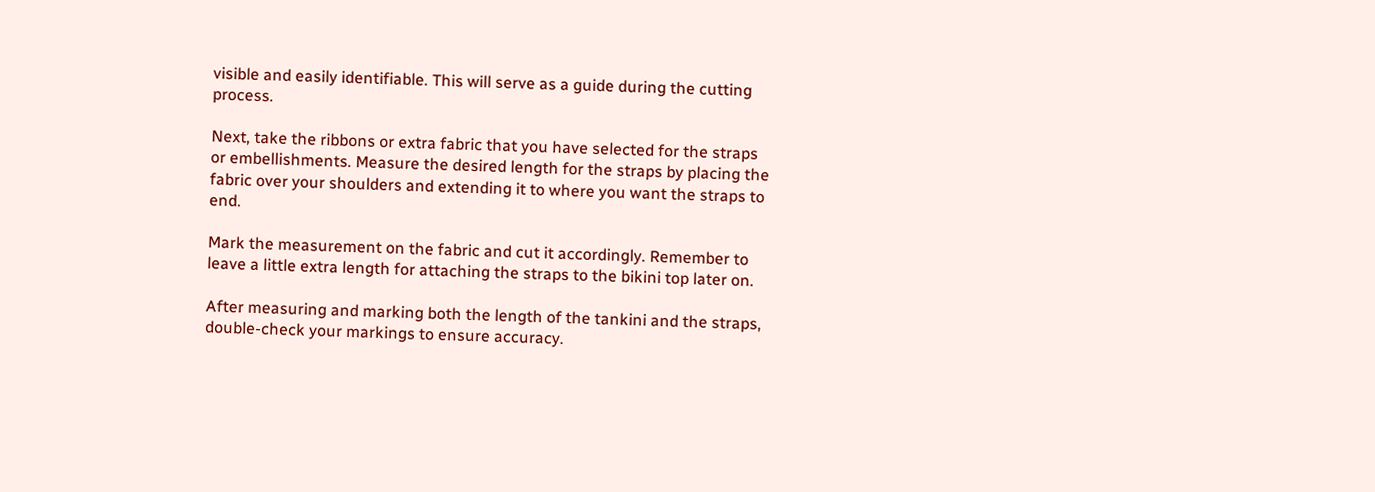visible and easily identifiable. This will serve as a guide during the cutting process.

Next, take the ribbons or extra fabric that you have selected for the straps or embellishments. Measure the desired length for the straps by placing the fabric over your shoulders and extending it to where you want the straps to end.

Mark the measurement on the fabric and cut it accordingly. Remember to leave a little extra length for attaching the straps to the bikini top later on.

After measuring and marking both the length of the tankini and the straps, double-check your markings to ensure accuracy.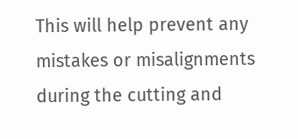This will help prevent any mistakes or misalignments during the cutting and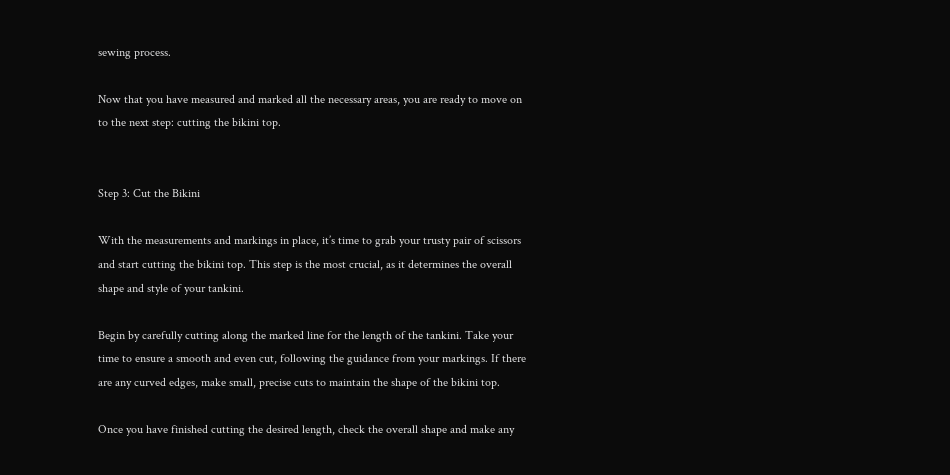sewing process.

Now that you have measured and marked all the necessary areas, you are ready to move on to the next step: cutting the bikini top.


Step 3: Cut the Bikini

With the measurements and markings in place, it’s time to grab your trusty pair of scissors and start cutting the bikini top. This step is the most crucial, as it determines the overall shape and style of your tankini.

Begin by carefully cutting along the marked line for the length of the tankini. Take your time to ensure a smooth and even cut, following the guidance from your markings. If there are any curved edges, make small, precise cuts to maintain the shape of the bikini top.

Once you have finished cutting the desired length, check the overall shape and make any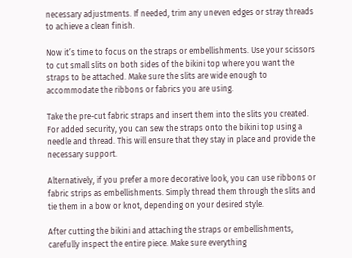necessary adjustments. If needed, trim any uneven edges or stray threads to achieve a clean finish.

Now it’s time to focus on the straps or embellishments. Use your scissors to cut small slits on both sides of the bikini top where you want the straps to be attached. Make sure the slits are wide enough to accommodate the ribbons or fabrics you are using.

Take the pre-cut fabric straps and insert them into the slits you created. For added security, you can sew the straps onto the bikini top using a needle and thread. This will ensure that they stay in place and provide the necessary support.

Alternatively, if you prefer a more decorative look, you can use ribbons or fabric strips as embellishments. Simply thread them through the slits and tie them in a bow or knot, depending on your desired style.

After cutting the bikini and attaching the straps or embellishments, carefully inspect the entire piece. Make sure everything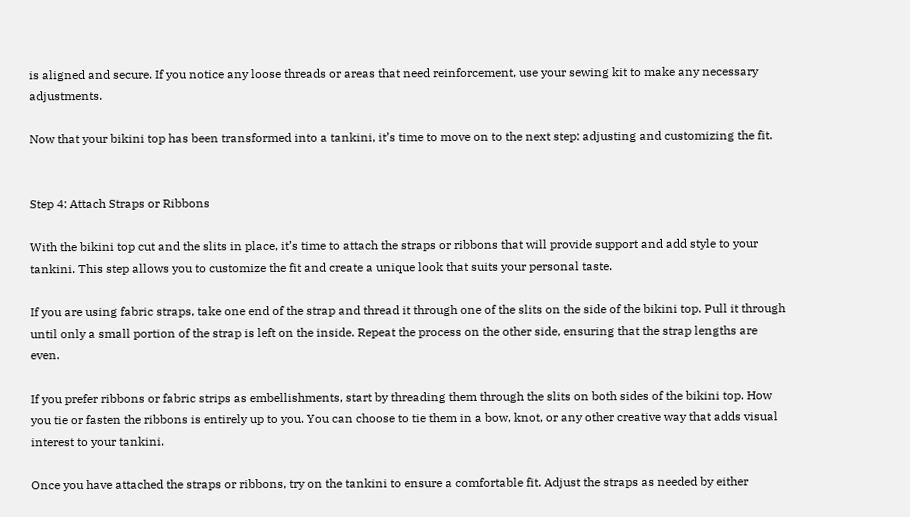is aligned and secure. If you notice any loose threads or areas that need reinforcement, use your sewing kit to make any necessary adjustments.

Now that your bikini top has been transformed into a tankini, it’s time to move on to the next step: adjusting and customizing the fit.


Step 4: Attach Straps or Ribbons

With the bikini top cut and the slits in place, it’s time to attach the straps or ribbons that will provide support and add style to your tankini. This step allows you to customize the fit and create a unique look that suits your personal taste.

If you are using fabric straps, take one end of the strap and thread it through one of the slits on the side of the bikini top. Pull it through until only a small portion of the strap is left on the inside. Repeat the process on the other side, ensuring that the strap lengths are even.

If you prefer ribbons or fabric strips as embellishments, start by threading them through the slits on both sides of the bikini top. How you tie or fasten the ribbons is entirely up to you. You can choose to tie them in a bow, knot, or any other creative way that adds visual interest to your tankini.

Once you have attached the straps or ribbons, try on the tankini to ensure a comfortable fit. Adjust the straps as needed by either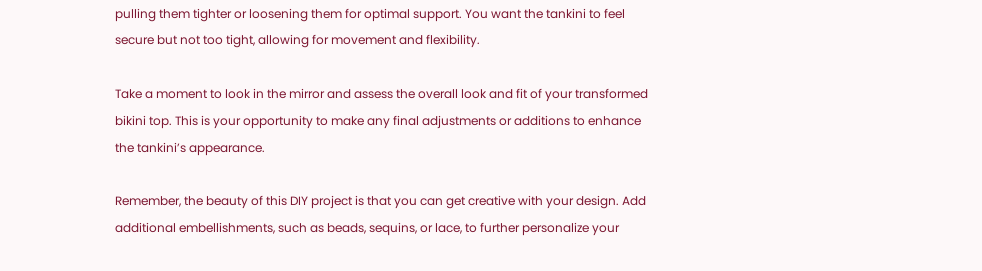pulling them tighter or loosening them for optimal support. You want the tankini to feel secure but not too tight, allowing for movement and flexibility.

Take a moment to look in the mirror and assess the overall look and fit of your transformed bikini top. This is your opportunity to make any final adjustments or additions to enhance the tankini’s appearance.

Remember, the beauty of this DIY project is that you can get creative with your design. Add additional embellishments, such as beads, sequins, or lace, to further personalize your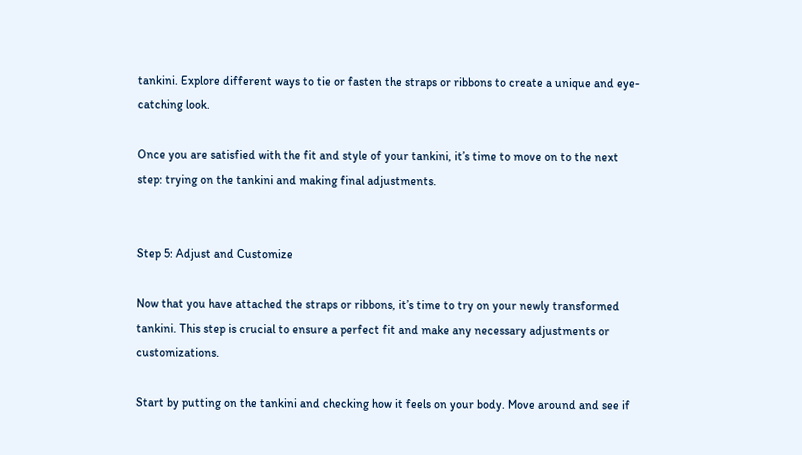tankini. Explore different ways to tie or fasten the straps or ribbons to create a unique and eye-catching look.

Once you are satisfied with the fit and style of your tankini, it’s time to move on to the next step: trying on the tankini and making final adjustments.


Step 5: Adjust and Customize

Now that you have attached the straps or ribbons, it’s time to try on your newly transformed tankini. This step is crucial to ensure a perfect fit and make any necessary adjustments or customizations.

Start by putting on the tankini and checking how it feels on your body. Move around and see if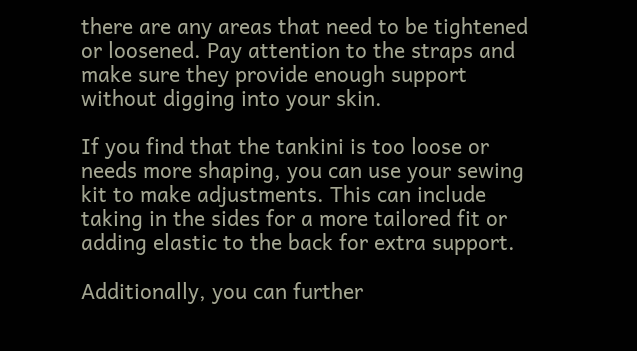there are any areas that need to be tightened or loosened. Pay attention to the straps and make sure they provide enough support without digging into your skin.

If you find that the tankini is too loose or needs more shaping, you can use your sewing kit to make adjustments. This can include taking in the sides for a more tailored fit or adding elastic to the back for extra support.

Additionally, you can further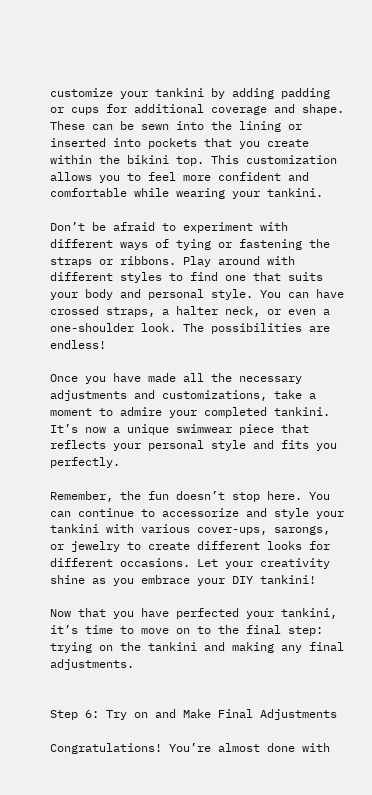customize your tankini by adding padding or cups for additional coverage and shape. These can be sewn into the lining or inserted into pockets that you create within the bikini top. This customization allows you to feel more confident and comfortable while wearing your tankini.

Don’t be afraid to experiment with different ways of tying or fastening the straps or ribbons. Play around with different styles to find one that suits your body and personal style. You can have crossed straps, a halter neck, or even a one-shoulder look. The possibilities are endless!

Once you have made all the necessary adjustments and customizations, take a moment to admire your completed tankini. It’s now a unique swimwear piece that reflects your personal style and fits you perfectly.

Remember, the fun doesn’t stop here. You can continue to accessorize and style your tankini with various cover-ups, sarongs, or jewelry to create different looks for different occasions. Let your creativity shine as you embrace your DIY tankini!

Now that you have perfected your tankini, it’s time to move on to the final step: trying on the tankini and making any final adjustments.


Step 6: Try on and Make Final Adjustments

Congratulations! You’re almost done with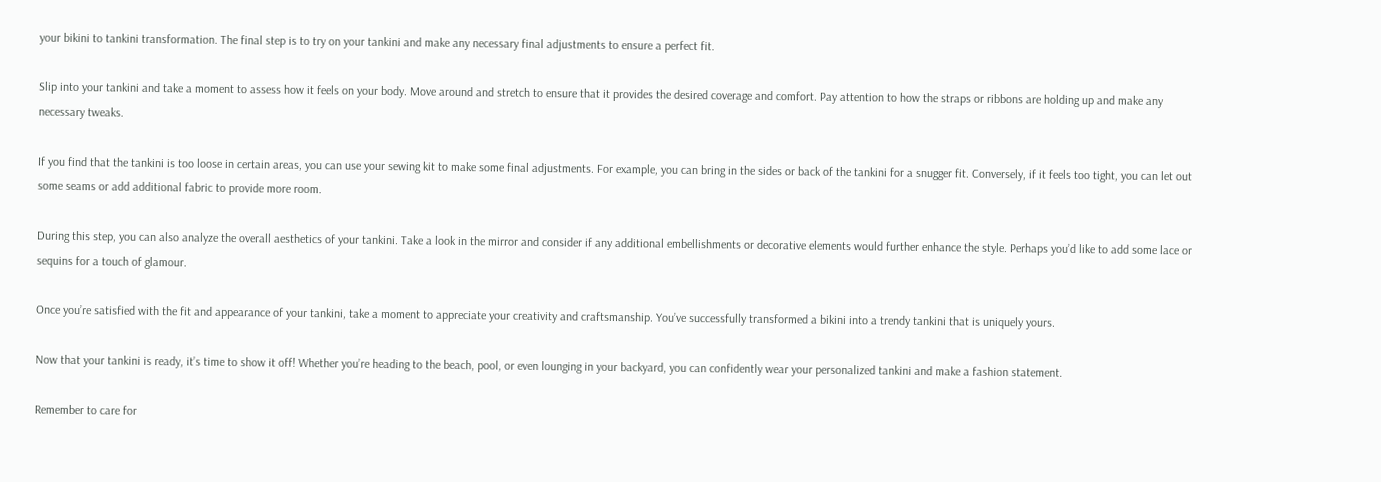your bikini to tankini transformation. The final step is to try on your tankini and make any necessary final adjustments to ensure a perfect fit.

Slip into your tankini and take a moment to assess how it feels on your body. Move around and stretch to ensure that it provides the desired coverage and comfort. Pay attention to how the straps or ribbons are holding up and make any necessary tweaks.

If you find that the tankini is too loose in certain areas, you can use your sewing kit to make some final adjustments. For example, you can bring in the sides or back of the tankini for a snugger fit. Conversely, if it feels too tight, you can let out some seams or add additional fabric to provide more room.

During this step, you can also analyze the overall aesthetics of your tankini. Take a look in the mirror and consider if any additional embellishments or decorative elements would further enhance the style. Perhaps you’d like to add some lace or sequins for a touch of glamour.

Once you’re satisfied with the fit and appearance of your tankini, take a moment to appreciate your creativity and craftsmanship. You’ve successfully transformed a bikini into a trendy tankini that is uniquely yours.

Now that your tankini is ready, it’s time to show it off! Whether you’re heading to the beach, pool, or even lounging in your backyard, you can confidently wear your personalized tankini and make a fashion statement.

Remember to care for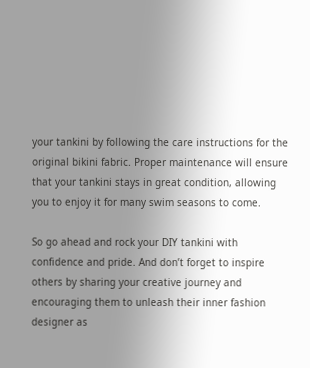your tankini by following the care instructions for the original bikini fabric. Proper maintenance will ensure that your tankini stays in great condition, allowing you to enjoy it for many swim seasons to come.

So go ahead and rock your DIY tankini with confidence and pride. And don’t forget to inspire others by sharing your creative journey and encouraging them to unleash their inner fashion designer as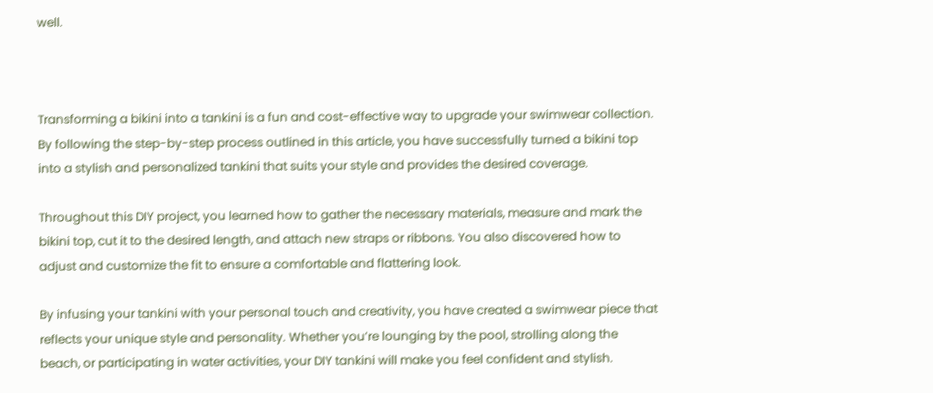well.



Transforming a bikini into a tankini is a fun and cost-effective way to upgrade your swimwear collection. By following the step-by-step process outlined in this article, you have successfully turned a bikini top into a stylish and personalized tankini that suits your style and provides the desired coverage.

Throughout this DIY project, you learned how to gather the necessary materials, measure and mark the bikini top, cut it to the desired length, and attach new straps or ribbons. You also discovered how to adjust and customize the fit to ensure a comfortable and flattering look.

By infusing your tankini with your personal touch and creativity, you have created a swimwear piece that reflects your unique style and personality. Whether you’re lounging by the pool, strolling along the beach, or participating in water activities, your DIY tankini will make you feel confident and stylish.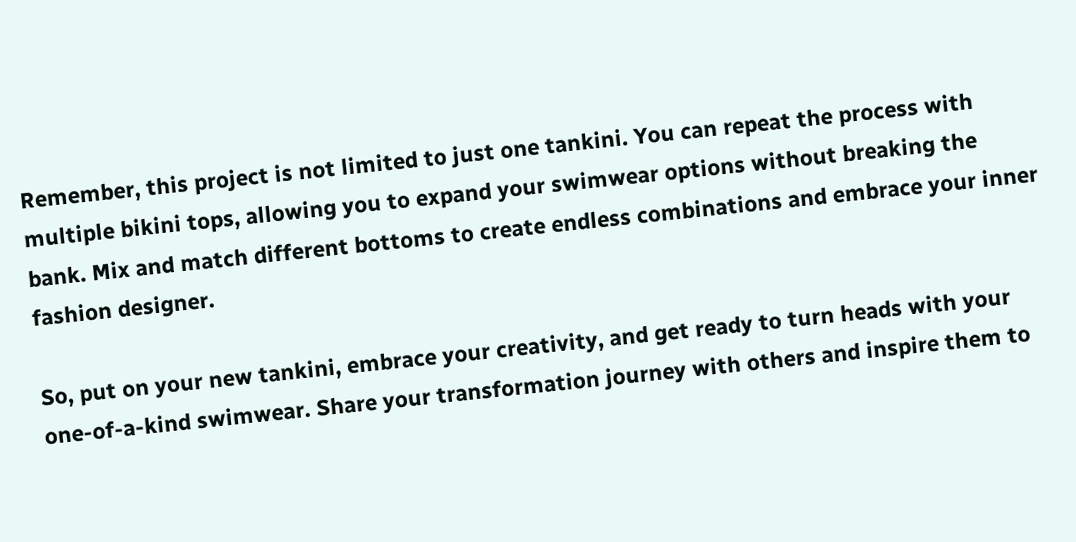Remember, this project is not limited to just one tankini. You can repeat the process with multiple bikini tops, allowing you to expand your swimwear options without breaking the bank. Mix and match different bottoms to create endless combinations and embrace your inner fashion designer.

So, put on your new tankini, embrace your creativity, and get ready to turn heads with your one-of-a-kind swimwear. Share your transformation journey with others and inspire them to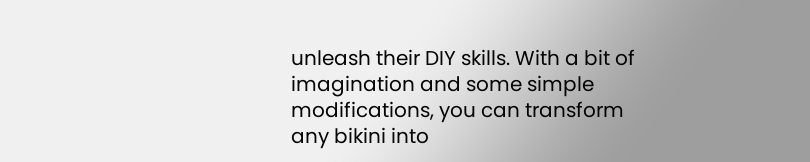unleash their DIY skills. With a bit of imagination and some simple modifications, you can transform any bikini into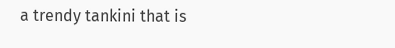a trendy tankini that is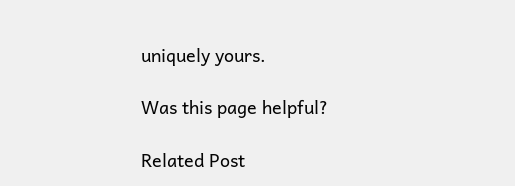uniquely yours.

Was this page helpful?

Related Post